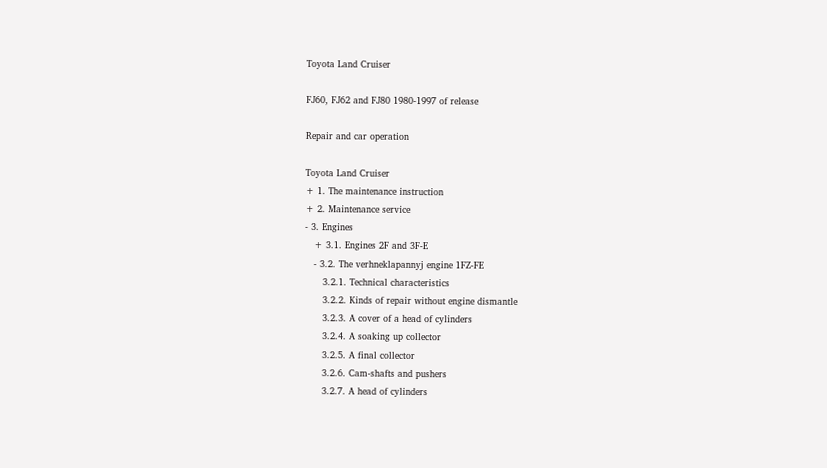Toyota Land Cruiser

FJ60, FJ62 and FJ80 1980-1997 of release

Repair and car operation

Toyota Land Cruiser
+ 1. The maintenance instruction
+ 2. Maintenance service
- 3. Engines
   + 3.1. Engines 2F and 3F-E
   - 3.2. The verhneklapannyj engine 1FZ-FE
      3.2.1. Technical characteristics
      3.2.2. Kinds of repair without engine dismantle
      3.2.3. A cover of a head of cylinders
      3.2.4. A soaking up collector
      3.2.5. A final collector
      3.2.6. Cam-shafts and pushers
      3.2.7. A head of cylinders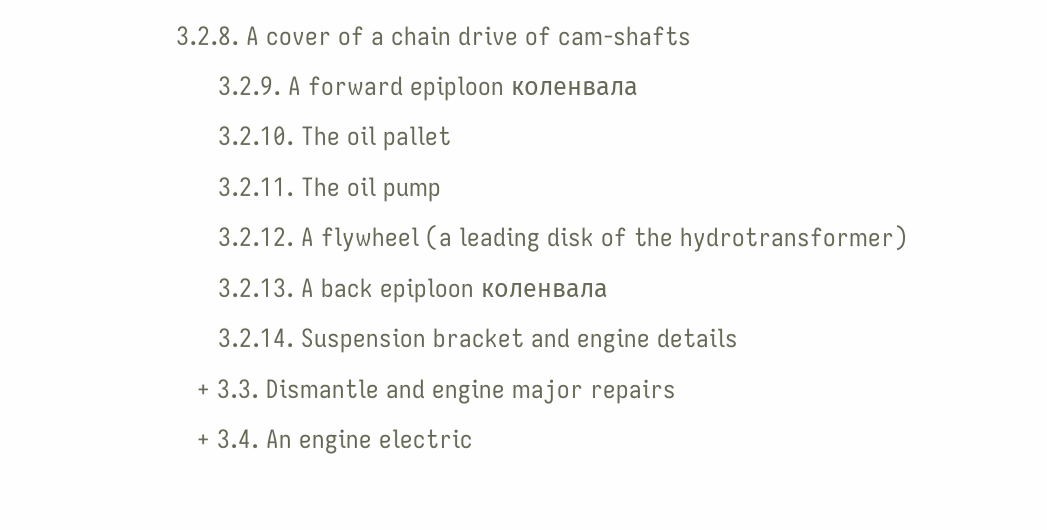3.2.8. A cover of a chain drive of cam-shafts
      3.2.9. A forward epiploon коленвала
      3.2.10. The oil pallet
      3.2.11. The oil pump
      3.2.12. A flywheel (a leading disk of the hydrotransformer)
      3.2.13. A back epiploon коленвала
      3.2.14. Suspension bracket and engine details
   + 3.3. Dismantle and engine major repairs
   + 3.4. An engine electric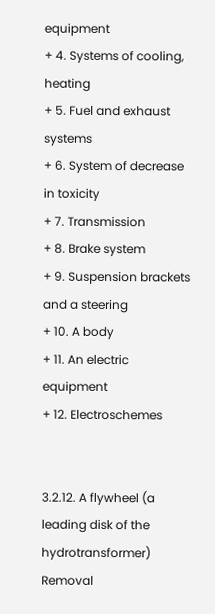equipment
+ 4. Systems of cooling, heating
+ 5. Fuel and exhaust systems
+ 6. System of decrease in toxicity
+ 7. Transmission
+ 8. Brake system
+ 9. Suspension brackets and a steering
+ 10. A body
+ 11. An electric equipment
+ 12. Electroschemes


3.2.12. A flywheel (a leading disk of the hydrotransformer) Removal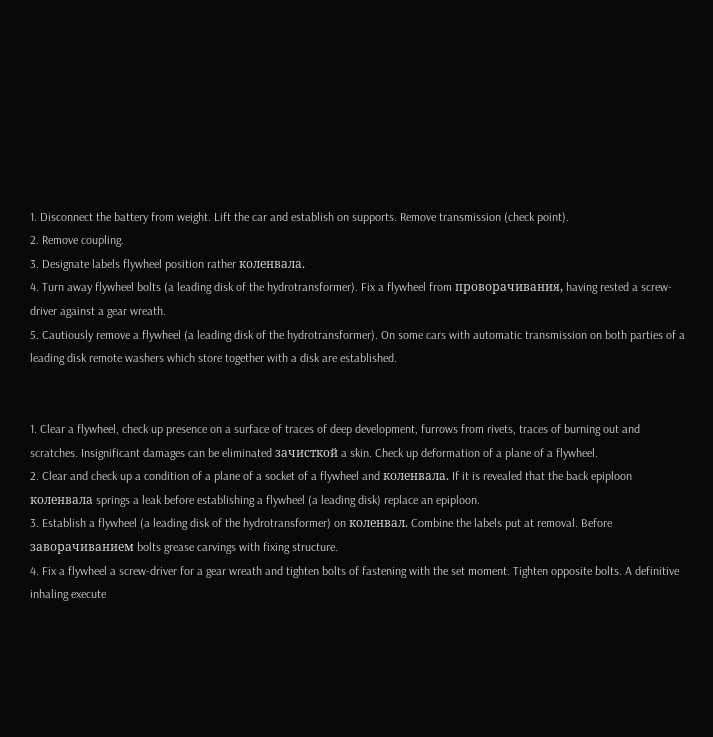1. Disconnect the battery from weight. Lift the car and establish on supports. Remove transmission (check point).
2. Remove coupling.
3. Designate labels flywheel position rather коленвала.
4. Turn away flywheel bolts (a leading disk of the hydrotransformer). Fix a flywheel from проворачивания, having rested a screw-driver against a gear wreath.
5. Cautiously remove a flywheel (a leading disk of the hydrotransformer). On some cars with automatic transmission on both parties of a leading disk remote washers which store together with a disk are established.


1. Clear a flywheel, check up presence on a surface of traces of deep development, furrows from rivets, traces of burning out and scratches. Insignificant damages can be eliminated зачисткой a skin. Check up deformation of a plane of a flywheel.
2. Clear and check up a condition of a plane of a socket of a flywheel and коленвала. If it is revealed that the back epiploon коленвала springs a leak before establishing a flywheel (a leading disk) replace an epiploon.
3. Establish a flywheel (a leading disk of the hydrotransformer) on коленвал. Combine the labels put at removal. Before заворачиванием bolts grease carvings with fixing structure.
4. Fix a flywheel a screw-driver for a gear wreath and tighten bolts of fastening with the set moment. Tighten opposite bolts. A definitive inhaling execute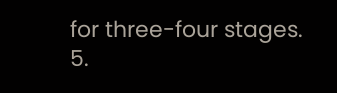for three-four stages.
5.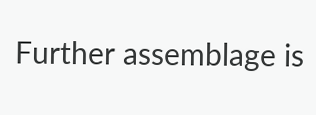Further assemblage is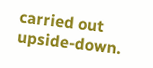carried out upside-down.